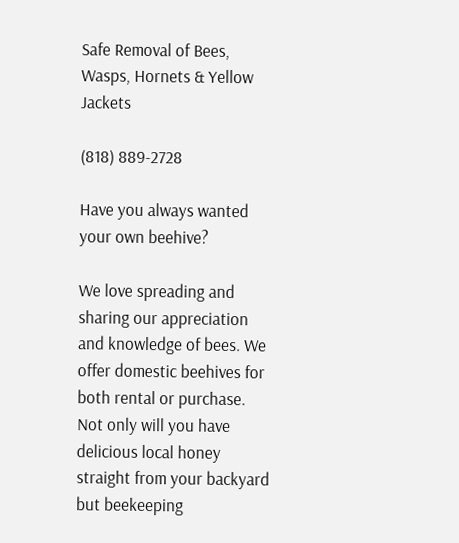Safe Removal of Bees, Wasps, Hornets & Yellow Jackets

(818) 889-2728

Have you always wanted your own beehive?

We love spreading and sharing our appreciation and knowledge of bees. We offer domestic beehives for both rental or purchase. Not only will you have delicious local honey straight from your backyard but beekeeping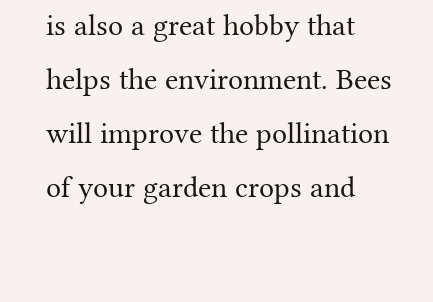is also a great hobby that helps the environment. Bees will improve the pollination of your garden crops and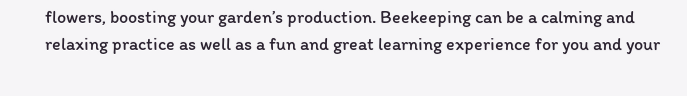flowers, boosting your garden’s production. Beekeeping can be a calming and relaxing practice as well as a fun and great learning experience for you and your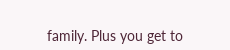family. Plus you get to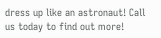dress up like an astronaut! Call us today to find out more!